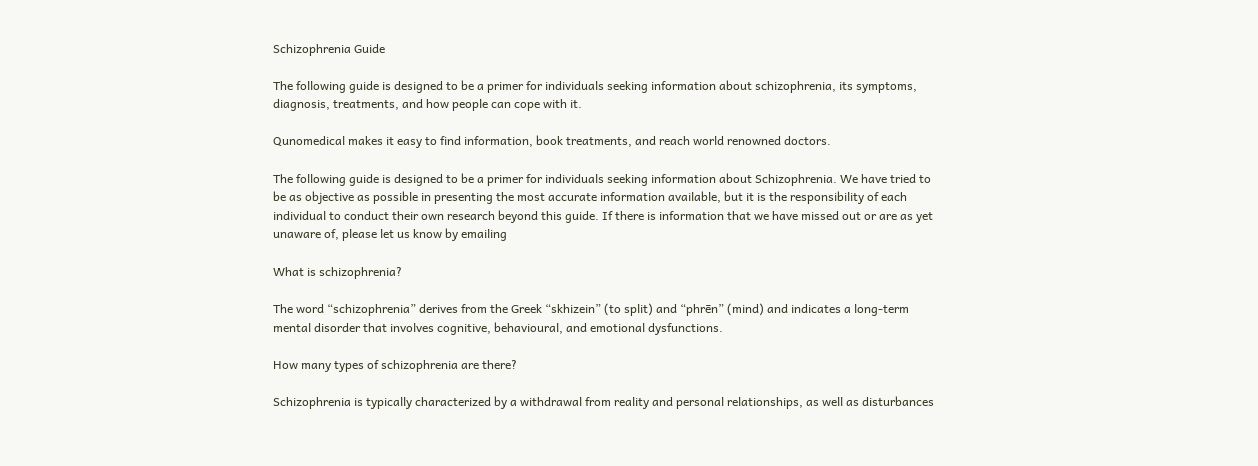Schizophrenia Guide

The following guide is designed to be a primer for individuals seeking information about schizophrenia, its symptoms, diagnosis, treatments, and how people can cope with it.

Qunomedical makes it easy to find information, book treatments, and reach world renowned doctors.

The following guide is designed to be a primer for individuals seeking information about Schizophrenia. We have tried to be as objective as possible in presenting the most accurate information available, but it is the responsibility of each individual to conduct their own research beyond this guide. If there is information that we have missed out or are as yet unaware of, please let us know by emailing

What is schizophrenia?

The word “schizophrenia” derives from the Greek “skhizein” (to split) and “phrēn” (mind) and indicates a long-term mental disorder that involves cognitive, behavioural, and emotional dysfunctions.

How many types of schizophrenia are there?

Schizophrenia is typically characterized by a withdrawal from reality and personal relationships, as well as disturbances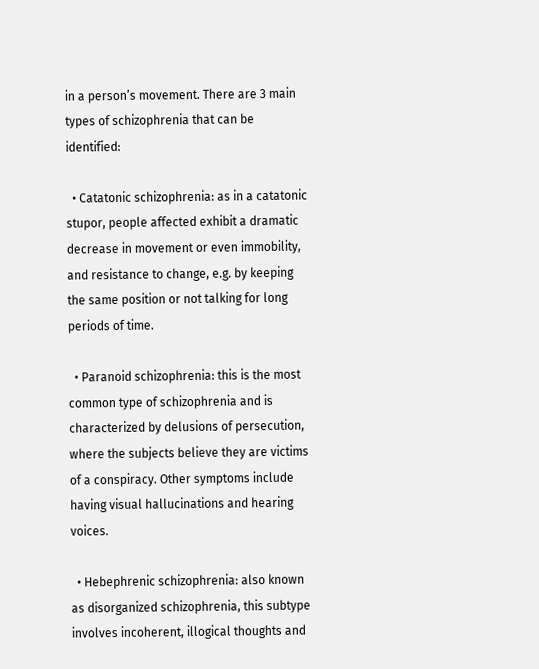in a person’s movement. There are 3 main types of schizophrenia that can be identified:

  • Catatonic schizophrenia: as in a catatonic stupor, people affected exhibit a dramatic decrease in movement or even immobility, and resistance to change, e.g. by keeping the same position or not talking for long periods of time.

  • Paranoid schizophrenia: this is the most common type of schizophrenia and is characterized by delusions of persecution, where the subjects believe they are victims of a conspiracy. Other symptoms include having visual hallucinations and hearing voices.

  • Hebephrenic schizophrenia: also known as disorganized schizophrenia, this subtype involves incoherent, illogical thoughts and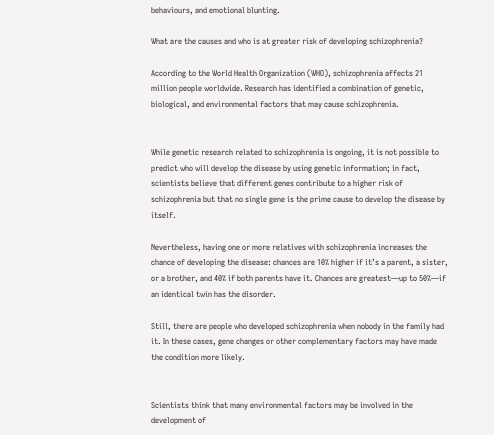behaviours, and emotional blunting.

What are the causes and who is at greater risk of developing schizophrenia?

According to the World Health Organization (WHO), schizophrenia affects 21 million people worldwide. Research has identified a combination of genetic, biological, and environmental factors that may cause schizophrenia.


While genetic research related to schizophrenia is ongoing, it is not possible to predict who will develop the disease by using genetic information; in fact, scientists believe that different genes contribute to a higher risk of schizophrenia but that no single gene is the prime cause to develop the disease by itself.

Nevertheless, having one or more relatives with schizophrenia increases the chance of developing the disease: chances are 10% higher if it’s a parent, a sister, or a brother, and 40% if both parents have it. Chances are greatest—up to 50%—if an identical twin has the disorder.

Still, there are people who developed schizophrenia when nobody in the family had it. In these cases, gene changes or other complementary factors may have made the condition more likely.


Scientists think that many environmental factors may be involved in the development of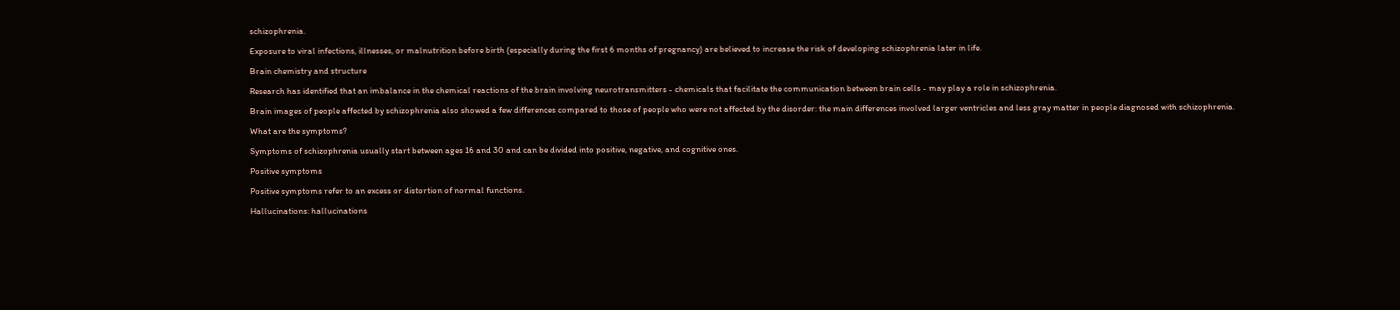schizophrenia.

Exposure to viral infections, illnesses, or malnutrition before birth (especially during the first 6 months of pregnancy) are believed to increase the risk of developing schizophrenia later in life.

Brain chemistry and structure

Research has identified that an imbalance in the chemical reactions of the brain involving neurotransmitters - chemicals that facilitate the communication between brain cells - may play a role in schizophrenia.

Brain images of people affected by schizophrenia also showed a few differences compared to those of people who were not affected by the disorder: the main differences involved larger ventricles and less gray matter in people diagnosed with schizophrenia.

What are the symptoms?

Symptoms of schizophrenia usually start between ages 16 and 30 and can be divided into positive, negative, and cognitive ones.

Positive symptoms

Positive symptoms refer to an excess or distortion of normal functions.

Hallucinations: hallucinations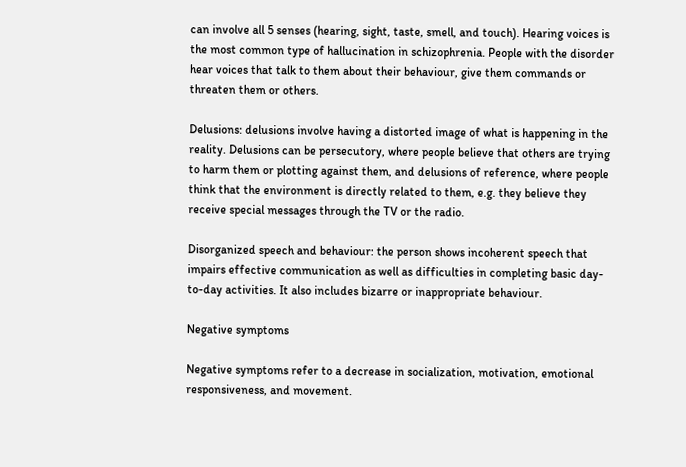can involve all 5 senses (hearing, sight, taste, smell, and touch). Hearing voices is the most common type of hallucination in schizophrenia. People with the disorder hear voices that talk to them about their behaviour, give them commands or threaten them or others.

Delusions: delusions involve having a distorted image of what is happening in the reality. Delusions can be persecutory, where people believe that others are trying to harm them or plotting against them, and delusions of reference, where people think that the environment is directly related to them, e.g. they believe they receive special messages through the TV or the radio.

Disorganized speech and behaviour: the person shows incoherent speech that impairs effective communication as well as difficulties in completing basic day-to-day activities. It also includes bizarre or inappropriate behaviour.

Negative symptoms

Negative symptoms refer to a decrease in socialization, motivation, emotional responsiveness, and movement.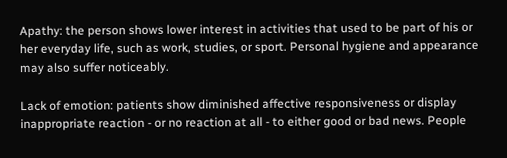Apathy: the person shows lower interest in activities that used to be part of his or her everyday life, such as work, studies, or sport. Personal hygiene and appearance may also suffer noticeably.

Lack of emotion: patients show diminished affective responsiveness or display inappropriate reaction - or no reaction at all - to either good or bad news. People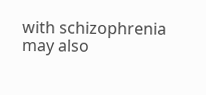with schizophrenia may also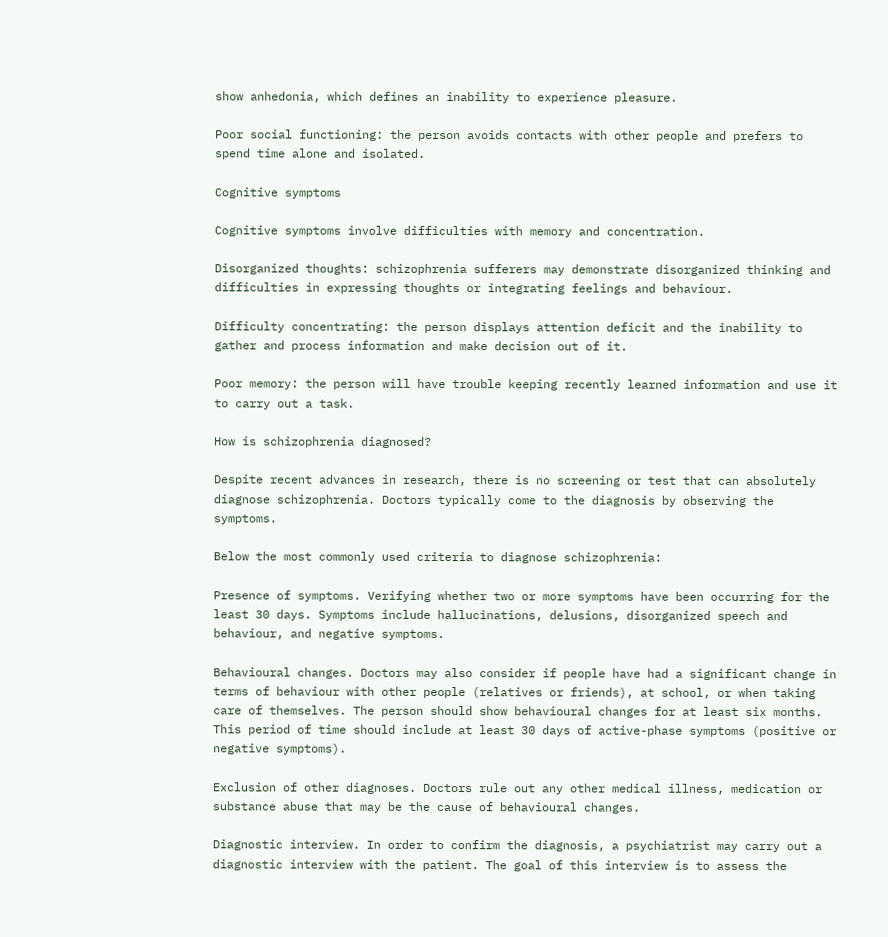show anhedonia, which defines an inability to experience pleasure.

Poor social functioning: the person avoids contacts with other people and prefers to spend time alone and isolated.

Cognitive symptoms

Cognitive symptoms involve difficulties with memory and concentration.

Disorganized thoughts: schizophrenia sufferers may demonstrate disorganized thinking and difficulties in expressing thoughts or integrating feelings and behaviour.

Difficulty concentrating: the person displays attention deficit and the inability to gather and process information and make decision out of it.

Poor memory: the person will have trouble keeping recently learned information and use it to carry out a task.

How is schizophrenia diagnosed?

Despite recent advances in research, there is no screening or test that can absolutely diagnose schizophrenia. Doctors typically come to the diagnosis by observing the symptoms.

Below the most commonly used criteria to diagnose schizophrenia:

Presence of symptoms. Verifying whether two or more symptoms have been occurring for the least 30 days. Symptoms include hallucinations, delusions, disorganized speech and behaviour, and negative symptoms.

Behavioural changes. Doctors may also consider if people have had a significant change in terms of behaviour with other people (relatives or friends), at school, or when taking care of themselves. The person should show behavioural changes for at least six months. This period of time should include at least 30 days of active-phase symptoms (positive or negative symptoms).

Exclusion of other diagnoses. Doctors rule out any other medical illness, medication or substance abuse that may be the cause of behavioural changes.

Diagnostic interview. In order to confirm the diagnosis, a psychiatrist may carry out a diagnostic interview with the patient. The goal of this interview is to assess the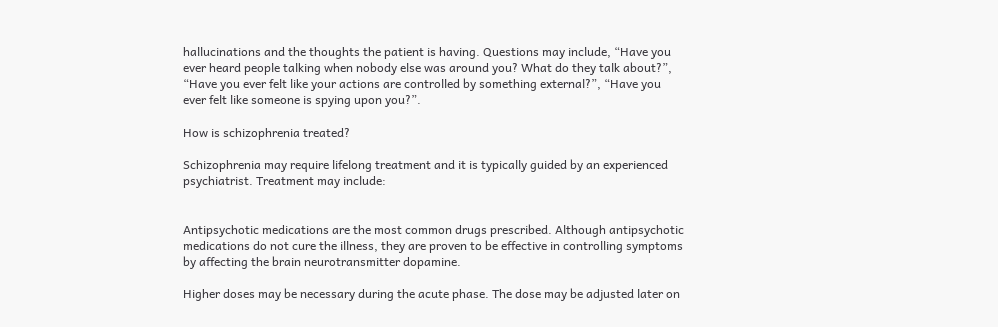hallucinations and the thoughts the patient is having. Questions may include, “Have you ever heard people talking when nobody else was around you? What do they talk about?”, “Have you ever felt like your actions are controlled by something external?”, “Have you ever felt like someone is spying upon you?”.

How is schizophrenia treated?

Schizophrenia may require lifelong treatment and it is typically guided by an experienced psychiatrist. Treatment may include:


Antipsychotic medications are the most common drugs prescribed. Although antipsychotic medications do not cure the illness, they are proven to be effective in controlling symptoms by affecting the brain neurotransmitter dopamine.

Higher doses may be necessary during the acute phase. The dose may be adjusted later on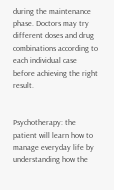during the maintenance phase. Doctors may try different doses and drug combinations according to each individual case before achieving the right result.


Psychotherapy: the patient will learn how to manage everyday life by understanding how the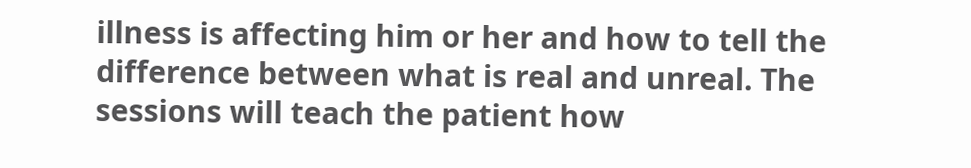illness is affecting him or her and how to tell the difference between what is real and unreal. The sessions will teach the patient how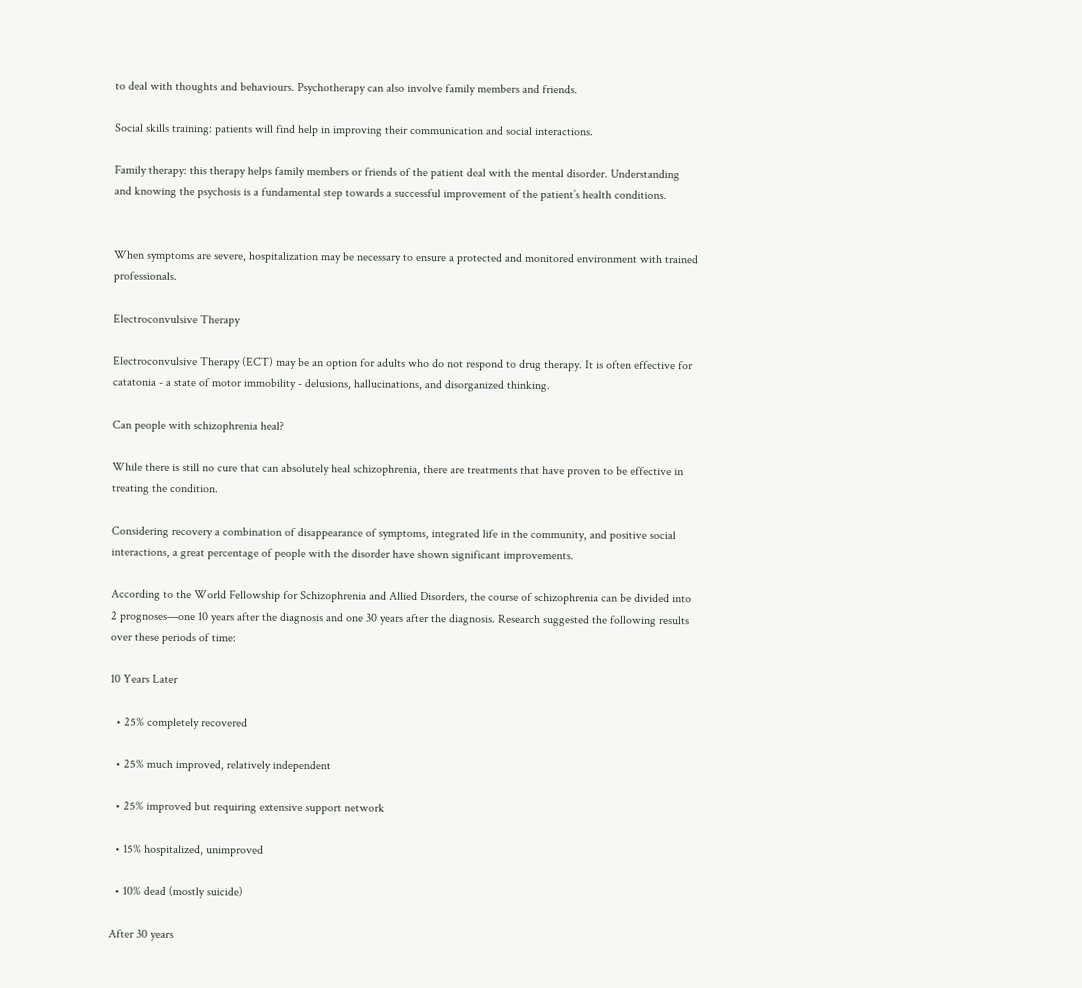to deal with thoughts and behaviours. Psychotherapy can also involve family members and friends.

Social skills training: patients will find help in improving their communication and social interactions.

Family therapy: this therapy helps family members or friends of the patient deal with the mental disorder. Understanding and knowing the psychosis is a fundamental step towards a successful improvement of the patient’s health conditions.


When symptoms are severe, hospitalization may be necessary to ensure a protected and monitored environment with trained professionals.

Electroconvulsive Therapy

Electroconvulsive Therapy (ECT) may be an option for adults who do not respond to drug therapy. It is often effective for catatonia - a state of motor immobility - delusions, hallucinations, and disorganized thinking.

Can people with schizophrenia heal?

While there is still no cure that can absolutely heal schizophrenia, there are treatments that have proven to be effective in treating the condition.

Considering recovery a combination of disappearance of symptoms, integrated life in the community, and positive social interactions, a great percentage of people with the disorder have shown significant improvements.

According to the World Fellowship for Schizophrenia and Allied Disorders, the course of schizophrenia can be divided into 2 prognoses—one 10 years after the diagnosis and one 30 years after the diagnosis. Research suggested the following results over these periods of time:

10 Years Later

  • 25% completely recovered

  • 25% much improved, relatively independent

  • 25% improved but requiring extensive support network

  • 15% hospitalized, unimproved

  • 10% dead (mostly suicide)

After 30 years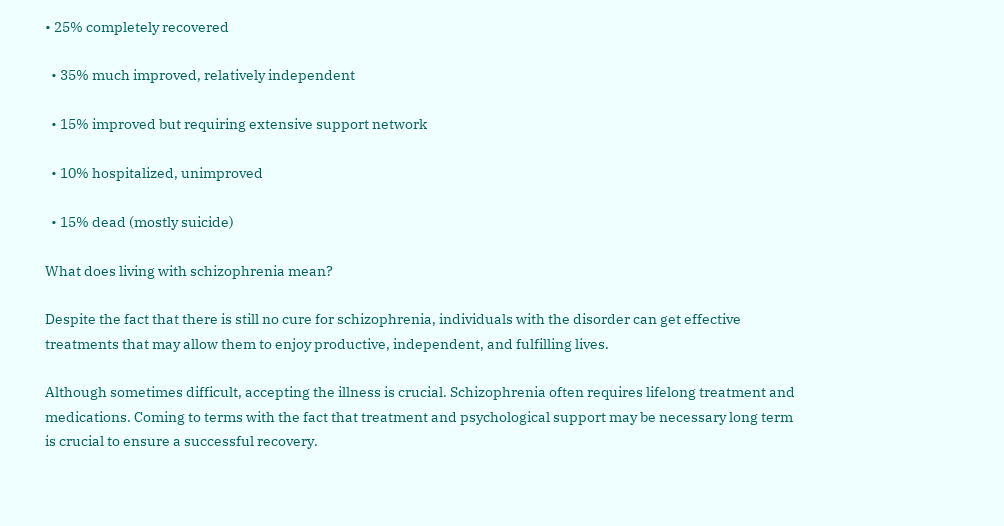• 25% completely recovered

  • 35% much improved, relatively independent

  • 15% improved but requiring extensive support network

  • 10% hospitalized, unimproved

  • 15% dead (mostly suicide)

What does living with schizophrenia mean?

Despite the fact that there is still no cure for schizophrenia, individuals with the disorder can get effective treatments that may allow them to enjoy productive, independent, and fulfilling lives.

Although sometimes difficult, accepting the illness is crucial. Schizophrenia often requires lifelong treatment and medications. Coming to terms with the fact that treatment and psychological support may be necessary long term is crucial to ensure a successful recovery.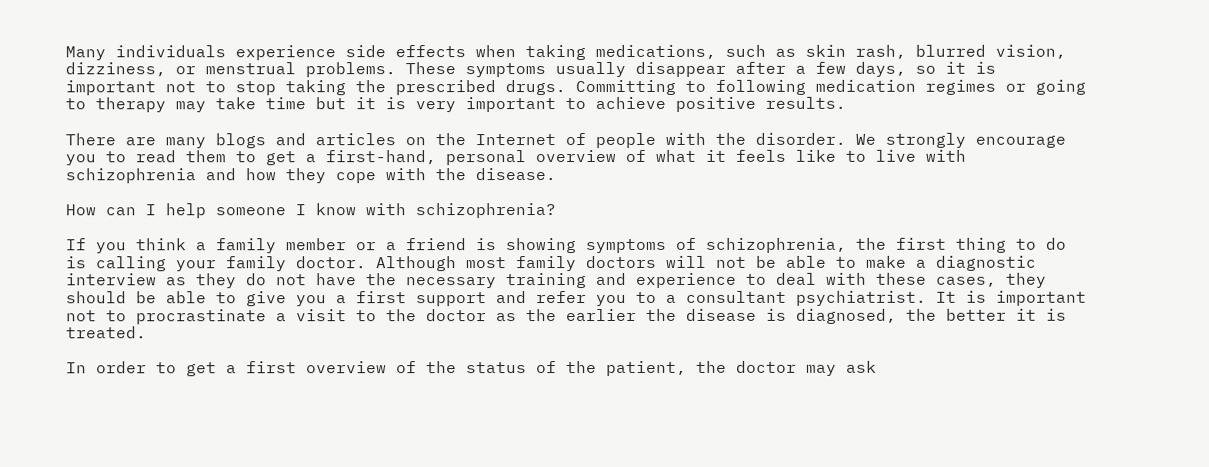Many individuals experience side effects when taking medications, such as skin rash, blurred vision, dizziness, or menstrual problems. These symptoms usually disappear after a few days, so it is important not to stop taking the prescribed drugs. Committing to following medication regimes or going to therapy may take time but it is very important to achieve positive results.

There are many blogs and articles on the Internet of people with the disorder. We strongly encourage you to read them to get a first-hand, personal overview of what it feels like to live with schizophrenia and how they cope with the disease.

How can I help someone I know with schizophrenia?

If you think a family member or a friend is showing symptoms of schizophrenia, the first thing to do is calling your family doctor. Although most family doctors will not be able to make a diagnostic interview as they do not have the necessary training and experience to deal with these cases, they should be able to give you a first support and refer you to a consultant psychiatrist. It is important not to procrastinate a visit to the doctor as the earlier the disease is diagnosed, the better it is treated.

In order to get a first overview of the status of the patient, the doctor may ask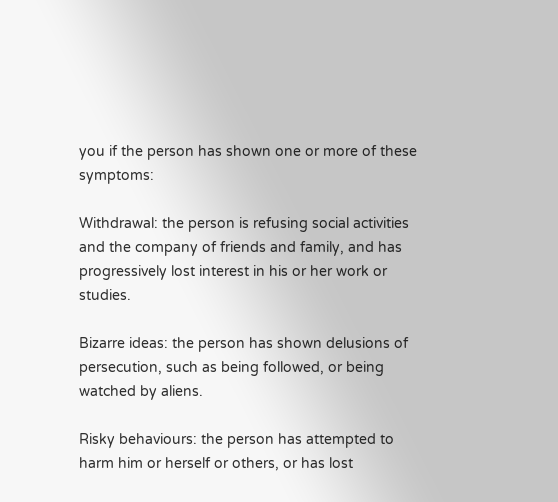you if the person has shown one or more of these symptoms:

Withdrawal: the person is refusing social activities and the company of friends and family, and has progressively lost interest in his or her work or studies.

Bizarre ideas: the person has shown delusions of persecution, such as being followed, or being watched by aliens.

Risky behaviours: the person has attempted to harm him or herself or others, or has lost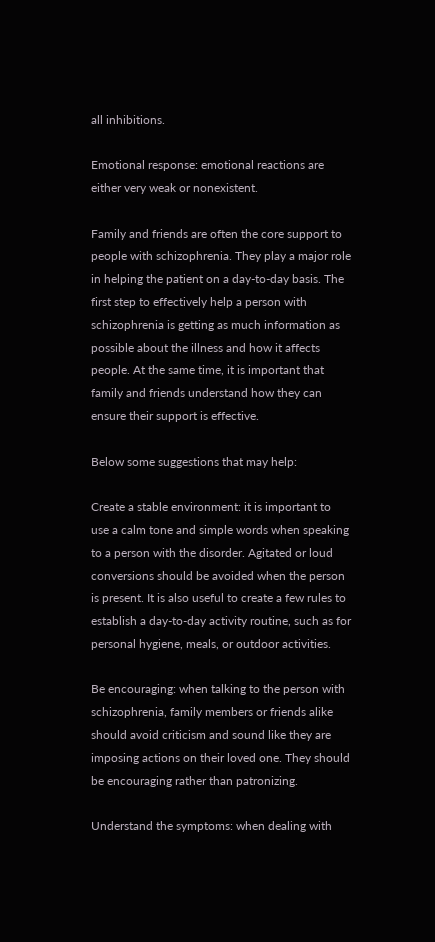all inhibitions.

Emotional response: emotional reactions are either very weak or nonexistent.

Family and friends are often the core support to people with schizophrenia. They play a major role in helping the patient on a day-to-day basis. The first step to effectively help a person with schizophrenia is getting as much information as possible about the illness and how it affects people. At the same time, it is important that family and friends understand how they can ensure their support is effective.

Below some suggestions that may help:

Create a stable environment: it is important to use a calm tone and simple words when speaking to a person with the disorder. Agitated or loud conversions should be avoided when the person is present. It is also useful to create a few rules to establish a day-to-day activity routine, such as for personal hygiene, meals, or outdoor activities.

Be encouraging: when talking to the person with schizophrenia, family members or friends alike should avoid criticism and sound like they are imposing actions on their loved one. They should be encouraging rather than patronizing.

Understand the symptoms: when dealing with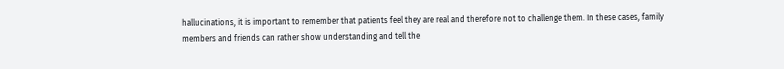hallucinations, it is important to remember that patients feel they are real and therefore not to challenge them. In these cases, family members and friends can rather show understanding and tell the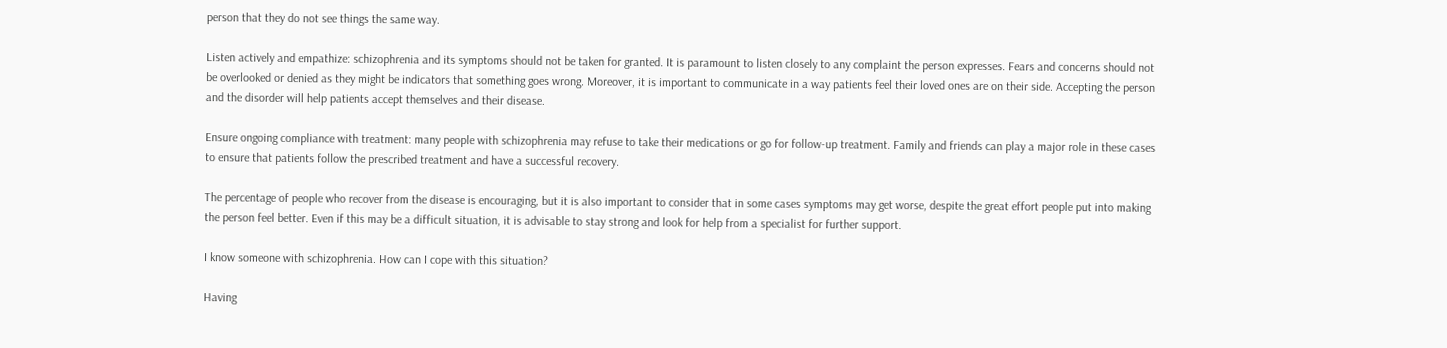person that they do not see things the same way.

Listen actively and empathize: schizophrenia and its symptoms should not be taken for granted. It is paramount to listen closely to any complaint the person expresses. Fears and concerns should not be overlooked or denied as they might be indicators that something goes wrong. Moreover, it is important to communicate in a way patients feel their loved ones are on their side. Accepting the person and the disorder will help patients accept themselves and their disease.

Ensure ongoing compliance with treatment: many people with schizophrenia may refuse to take their medications or go for follow-up treatment. Family and friends can play a major role in these cases to ensure that patients follow the prescribed treatment and have a successful recovery.

The percentage of people who recover from the disease is encouraging, but it is also important to consider that in some cases symptoms may get worse, despite the great effort people put into making the person feel better. Even if this may be a difficult situation, it is advisable to stay strong and look for help from a specialist for further support.

I know someone with schizophrenia. How can I cope with this situation?

Having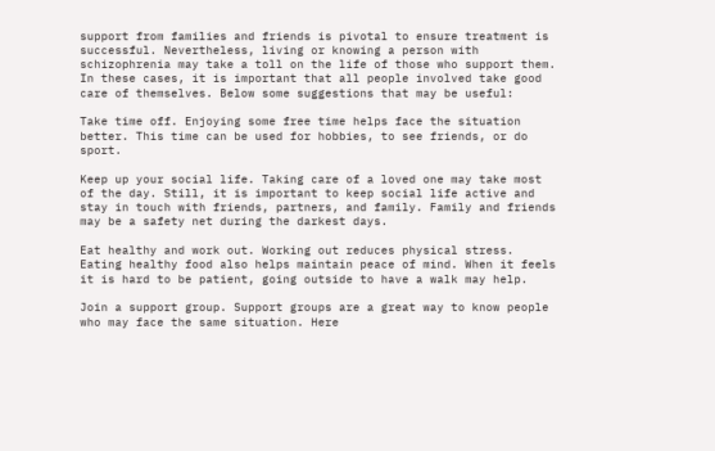support from families and friends is pivotal to ensure treatment is successful. Nevertheless, living or knowing a person with schizophrenia may take a toll on the life of those who support them. In these cases, it is important that all people involved take good care of themselves. Below some suggestions that may be useful:

Take time off. Enjoying some free time helps face the situation better. This time can be used for hobbies, to see friends, or do sport.

Keep up your social life. Taking care of a loved one may take most of the day. Still, it is important to keep social life active and stay in touch with friends, partners, and family. Family and friends may be a safety net during the darkest days.

Eat healthy and work out. Working out reduces physical stress. Eating healthy food also helps maintain peace of mind. When it feels it is hard to be patient, going outside to have a walk may help.

Join a support group. Support groups are a great way to know people who may face the same situation. Here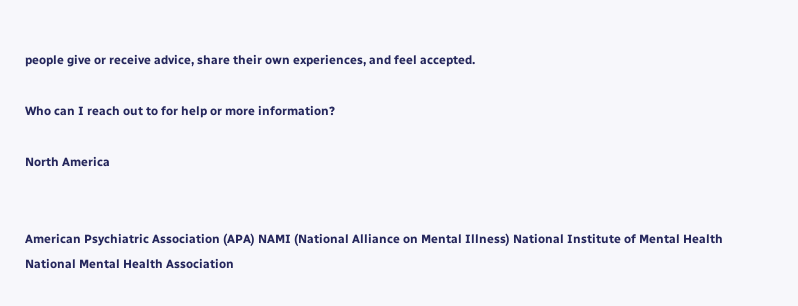people give or receive advice, share their own experiences, and feel accepted.

Who can I reach out to for help or more information?

North America


American Psychiatric Association (APA) NAMI (National Alliance on Mental Illness) National Institute of Mental Health National Mental Health Association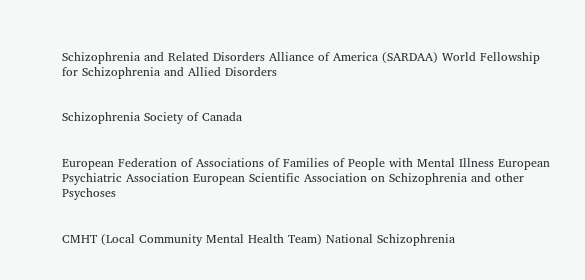Schizophrenia and Related Disorders Alliance of America (SARDAA) World Fellowship for Schizophrenia and Allied Disorders


Schizophrenia Society of Canada


European Federation of Associations of Families of People with Mental Illness European Psychiatric Association European Scientific Association on Schizophrenia and other Psychoses


CMHT (Local Community Mental Health Team) National Schizophrenia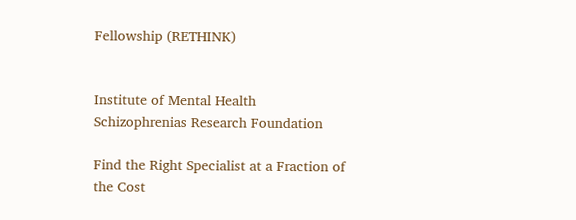Fellowship (RETHINK)


Institute of Mental Health Schizophrenias Research Foundation

Find the Right Specialist at a Fraction of the Cost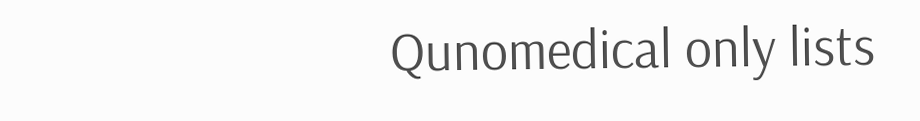Qunomedical only lists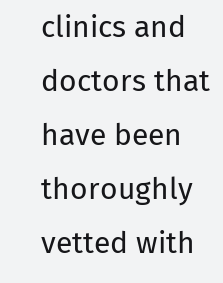clinics and doctors that have been thoroughly vetted with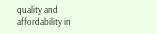quality and affordability in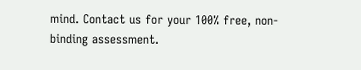mind. Contact us for your 100% free, non-binding assessment.